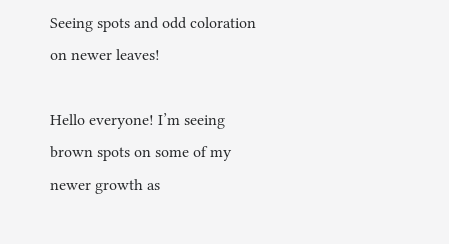Seeing spots and odd coloration on newer leaves!

Hello everyone! I’m seeing brown spots on some of my newer growth as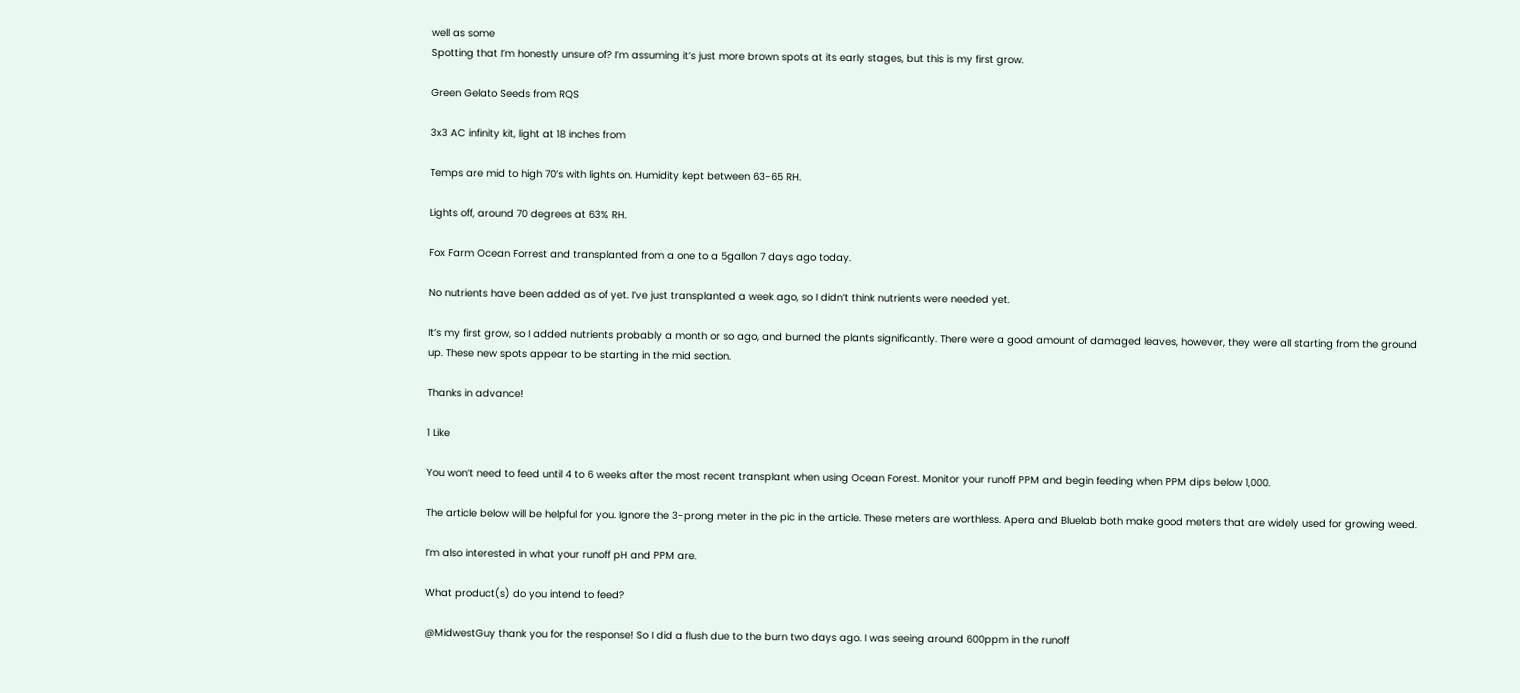well as some
Spotting that I’m honestly unsure of? I’m assuming it’s just more brown spots at its early stages, but this is my first grow.

Green Gelato Seeds from RQS

3x3 AC infinity kit, light at 18 inches from

Temps are mid to high 70’s with lights on. Humidity kept between 63-65 RH.

Lights off, around 70 degrees at 63% RH.

Fox Farm Ocean Forrest and transplanted from a one to a 5gallon 7 days ago today.

No nutrients have been added as of yet. I’ve just transplanted a week ago, so I didn’t think nutrients were needed yet.

It’s my first grow, so I added nutrients probably a month or so ago, and burned the plants significantly. There were a good amount of damaged leaves, however, they were all starting from the ground up. These new spots appear to be starting in the mid section.

Thanks in advance!

1 Like

You won’t need to feed until 4 to 6 weeks after the most recent transplant when using Ocean Forest. Monitor your runoff PPM and begin feeding when PPM dips below 1,000.

The article below will be helpful for you. Ignore the 3-prong meter in the pic in the article. These meters are worthless. Apera and Bluelab both make good meters that are widely used for growing weed.

I’m also interested in what your runoff pH and PPM are.

What product(s) do you intend to feed?

@MidwestGuy thank you for the response! So I did a flush due to the burn two days ago. I was seeing around 600ppm in the runoff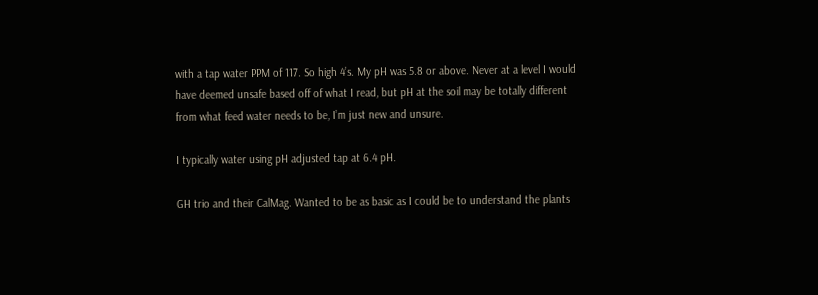with a tap water PPM of 117. So high 4’s. My pH was 5.8 or above. Never at a level I would have deemed unsafe based off of what I read, but pH at the soil may be totally different from what feed water needs to be, I’m just new and unsure.

I typically water using pH adjusted tap at 6.4 pH.

GH trio and their CalMag. Wanted to be as basic as I could be to understand the plants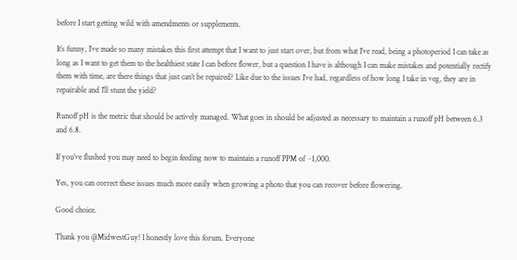before I start getting wild with amendments or supplements.

It’s funny, I’ve made so many mistakes this first attempt that I want to just start over, but from what I’ve read, being a photoperiod I can take as long as I want to get them to the healthiest state I can before flower, but a question I have is although I can make mistakes and potentially rectify them with time, are there things that just can’t be repaired? Like due to the issues I’ve had, regardless of how long I take in veg, they are in repairable and I’ll stunt the yield?

Runoff pH is the metric that should be actively managed. What goes in should be adjusted as necessary to maintain a runoff pH between 6.3 and 6.8.

If you’ve flushed you may need to begin feeding now to maintain a runoff PPM of ~1,000.

Yes, you can correct these issues much more easily when growing a photo that you can recover before flowering.

Good choice.

Thank you @MidwestGuy! I honestly love this forum. Everyone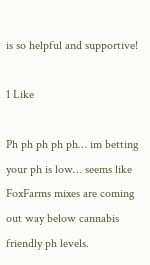is so helpful and supportive!

1 Like

Ph ph ph ph ph… im betting your ph is low… seems like FoxFarms mixes are coming out way below cannabis friendly ph levels.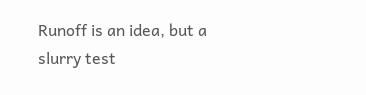Runoff is an idea, but a slurry test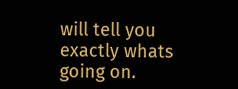will tell you exactly whats going on.